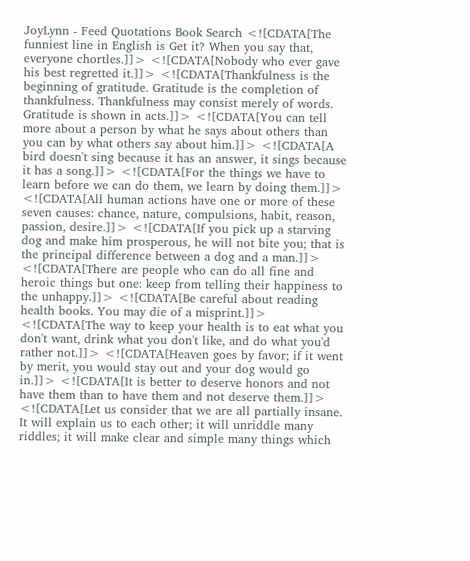JoyLynn - Feed Quotations Book Search <![CDATA[The funniest line in English is Get it? When you say that, everyone chortles.]]> <![CDATA[Nobody who ever gave his best regretted it.]]> <![CDATA[Thankfulness is the beginning of gratitude. Gratitude is the completion of thankfulness. Thankfulness may consist merely of words. Gratitude is shown in acts.]]> <![CDATA[You can tell more about a person by what he says about others than you can by what others say about him.]]> <![CDATA[A bird doesn't sing because it has an answer, it sings because it has a song.]]> <![CDATA[For the things we have to learn before we can do them, we learn by doing them.]]> <![CDATA[All human actions have one or more of these seven causes: chance, nature, compulsions, habit, reason, passion, desire.]]> <![CDATA[If you pick up a starving dog and make him prosperous, he will not bite you; that is the principal difference between a dog and a man.]]> <![CDATA[There are people who can do all fine and heroic things but one: keep from telling their happiness to the unhappy.]]> <![CDATA[Be careful about reading health books. You may die of a misprint.]]> <![CDATA[The way to keep your health is to eat what you don't want, drink what you don't like, and do what you'd rather not.]]> <![CDATA[Heaven goes by favor; if it went by merit, you would stay out and your dog would go in.]]> <![CDATA[It is better to deserve honors and not have them than to have them and not deserve them.]]> <![CDATA[Let us consider that we are all partially insane. It will explain us to each other; it will unriddle many riddles; it will make clear and simple many things which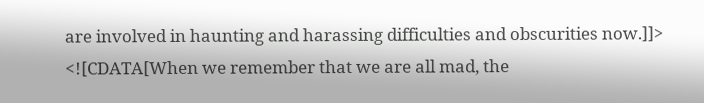are involved in haunting and harassing difficulties and obscurities now.]]> <![CDATA[When we remember that we are all mad, the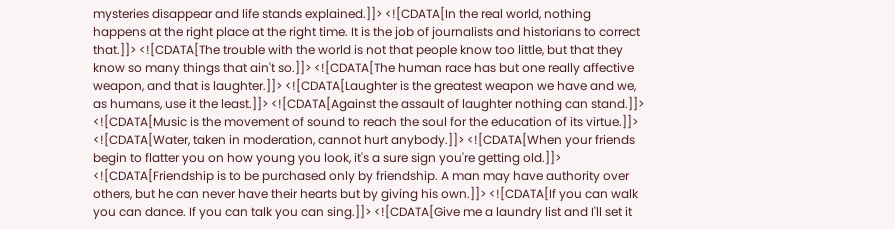mysteries disappear and life stands explained.]]> <![CDATA[In the real world, nothing happens at the right place at the right time. It is the job of journalists and historians to correct that.]]> <![CDATA[The trouble with the world is not that people know too little, but that they know so many things that ain't so.]]> <![CDATA[The human race has but one really affective weapon, and that is laughter.]]> <![CDATA[Laughter is the greatest weapon we have and we, as humans, use it the least.]]> <![CDATA[Against the assault of laughter nothing can stand.]]> <![CDATA[Music is the movement of sound to reach the soul for the education of its virtue.]]> <![CDATA[Water, taken in moderation, cannot hurt anybody.]]> <![CDATA[When your friends begin to flatter you on how young you look, it's a sure sign you're getting old.]]> <![CDATA[Friendship is to be purchased only by friendship. A man may have authority over others, but he can never have their hearts but by giving his own.]]> <![CDATA[If you can walk you can dance. If you can talk you can sing.]]> <![CDATA[Give me a laundry list and I'll set it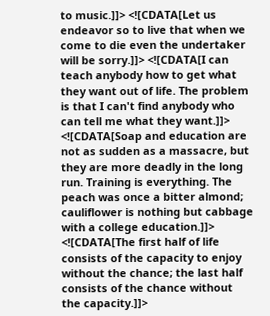to music.]]> <![CDATA[Let us endeavor so to live that when we come to die even the undertaker will be sorry.]]> <![CDATA[I can teach anybody how to get what they want out of life. The problem is that I can't find anybody who can tell me what they want.]]> <![CDATA[Soap and education are not as sudden as a massacre, but they are more deadly in the long run. Training is everything. The peach was once a bitter almond; cauliflower is nothing but cabbage with a college education.]]> <![CDATA[The first half of life consists of the capacity to enjoy without the chance; the last half consists of the chance without the capacity.]]>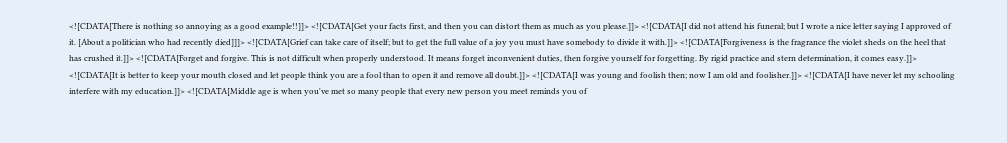<![CDATA[There is nothing so annoying as a good example!!]]> <![CDATA[Get your facts first, and then you can distort them as much as you please.]]> <![CDATA[I did not attend his funeral; but I wrote a nice letter saying I approved of it. [About a politician who had recently died]]]> <![CDATA[Grief can take care of itself; but to get the full value of a joy you must have somebody to divide it with.]]> <![CDATA[Forgiveness is the fragrance the violet sheds on the heel that has crushed it.]]> <![CDATA[Forget and forgive. This is not difficult when properly understood. It means forget inconvenient duties, then forgive yourself for forgetting. By rigid practice and stern determination, it comes easy.]]> <![CDATA[It is better to keep your mouth closed and let people think you are a fool than to open it and remove all doubt.]]> <![CDATA[I was young and foolish then; now I am old and foolisher.]]> <![CDATA[I have never let my schooling interfere with my education.]]> <![CDATA[Middle age is when you've met so many people that every new person you meet reminds you of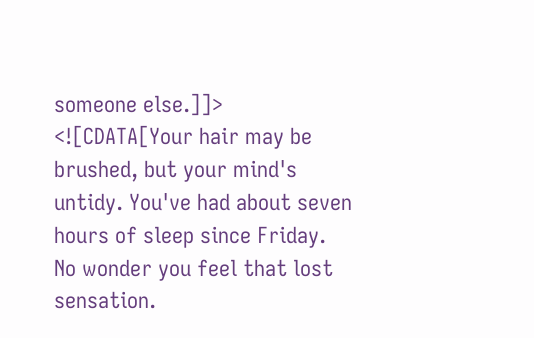someone else.]]> <![CDATA[Your hair may be brushed, but your mind's untidy. You've had about seven hours of sleep since Friday. No wonder you feel that lost sensation.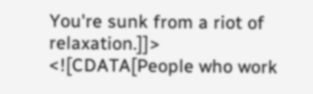You're sunk from a riot of relaxation.]]> <![CDATA[People who work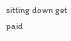sitting down get paid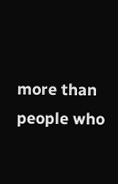more than people who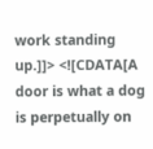work standing up.]]> <![CDATA[A door is what a dog is perpetually on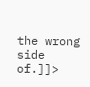the wrong side of.]]>